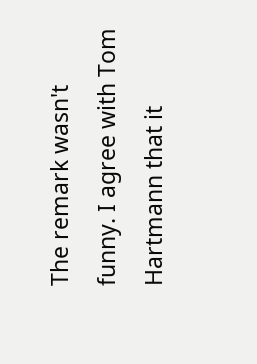The remark wasn't funny. I agree with Tom Hartmann that it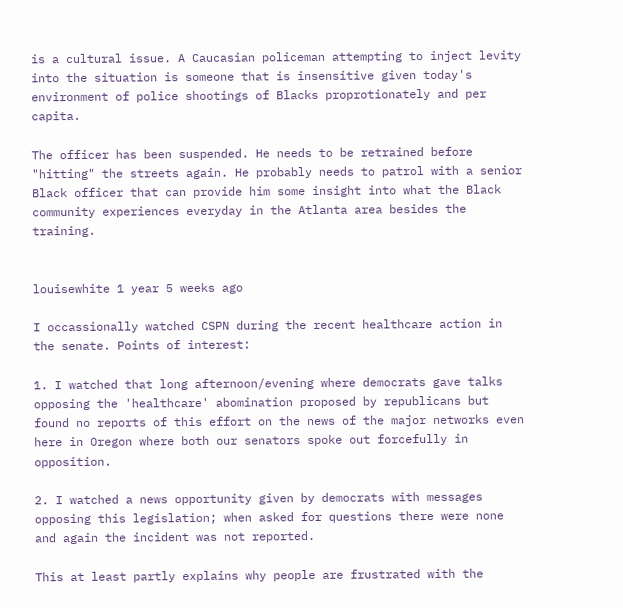is a cultural issue. A Caucasian policeman attempting to inject levity into the situation is someone that is insensitive given today's environment of police shootings of Blacks proprotionately and per capita.

The officer has been suspended. He needs to be retrained before "hitting" the streets again. He probably needs to patrol with a senior Black officer that can provide him some insight into what the Black community experiences everyday in the Atlanta area besides the training.


louisewhite 1 year 5 weeks ago

I occassionally watched CSPN during the recent healthcare action in the senate. Points of interest:

1. I watched that long afternoon/evening where democrats gave talks opposing the 'healthcare' abomination proposed by republicans but found no reports of this effort on the news of the major networks even here in Oregon where both our senators spoke out forcefully in opposition.

2. I watched a news opportunity given by democrats with messages opposing this legislation; when asked for questions there were none and again the incident was not reported.

This at least partly explains why people are frustrated with the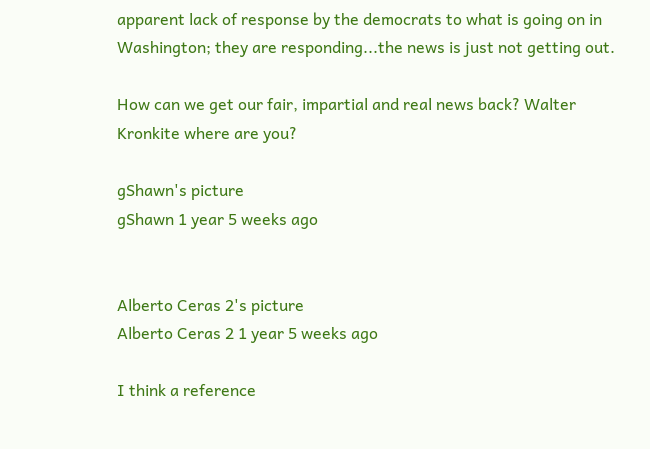apparent lack of response by the democrats to what is going on in Washington; they are responding...the news is just not getting out.

How can we get our fair, impartial and real news back? Walter Kronkite where are you?

gShawn's picture
gShawn 1 year 5 weeks ago


Alberto Ceras 2's picture
Alberto Ceras 2 1 year 5 weeks ago

I think a reference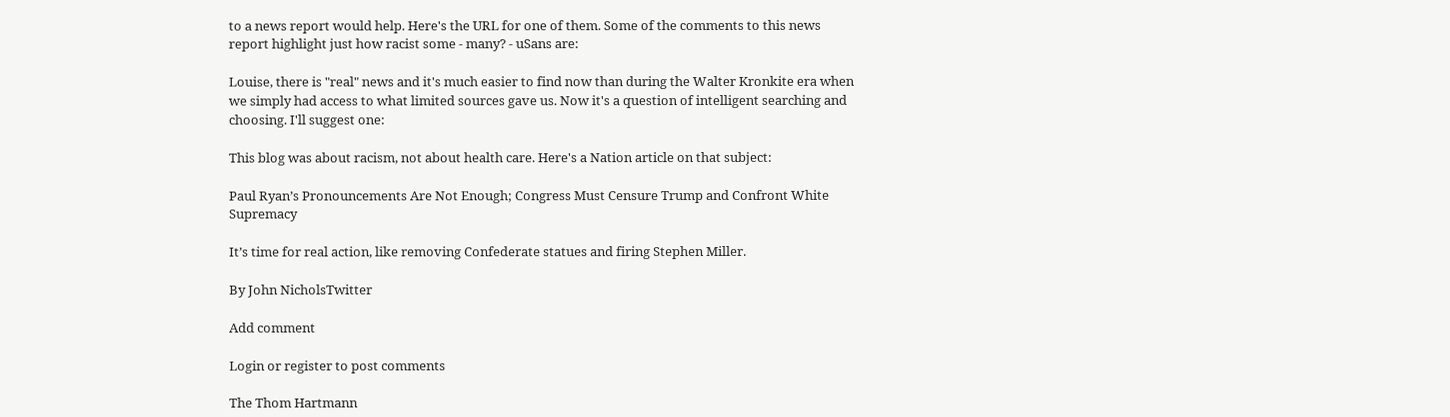to a news report would help. Here's the URL for one of them. Some of the comments to this news report highlight just how racist some - many? - uSans are:

Louise, there is "real" news and it's much easier to find now than during the Walter Kronkite era when we simply had access to what limited sources gave us. Now it's a question of intelligent searching and choosing. I'll suggest one:

This blog was about racism, not about health care. Here's a Nation article on that subject:

Paul Ryan’s Pronouncements Are Not Enough; Congress Must Censure Trump and Confront White Supremacy

It’s time for real action, like removing Confederate statues and firing Stephen Miller.

By John NicholsTwitter

Add comment

Login or register to post comments

The Thom Hartmann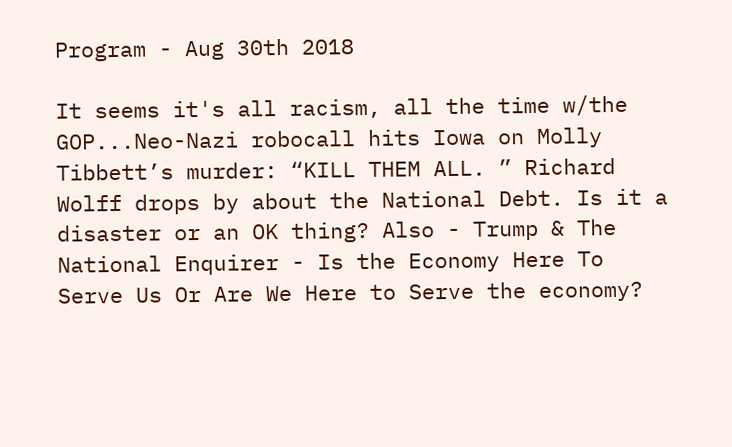Program - Aug 30th 2018

It seems it's all racism, all the time w/the GOP...Neo-Nazi robocall hits Iowa on Molly Tibbett’s murder: “KILL THEM ALL. ” Richard Wolff drops by about the National Debt. Is it a disaster or an OK thing? Also - Trump & The National Enquirer - Is the Economy Here To Serve Us Or Are We Here to Serve the economy?